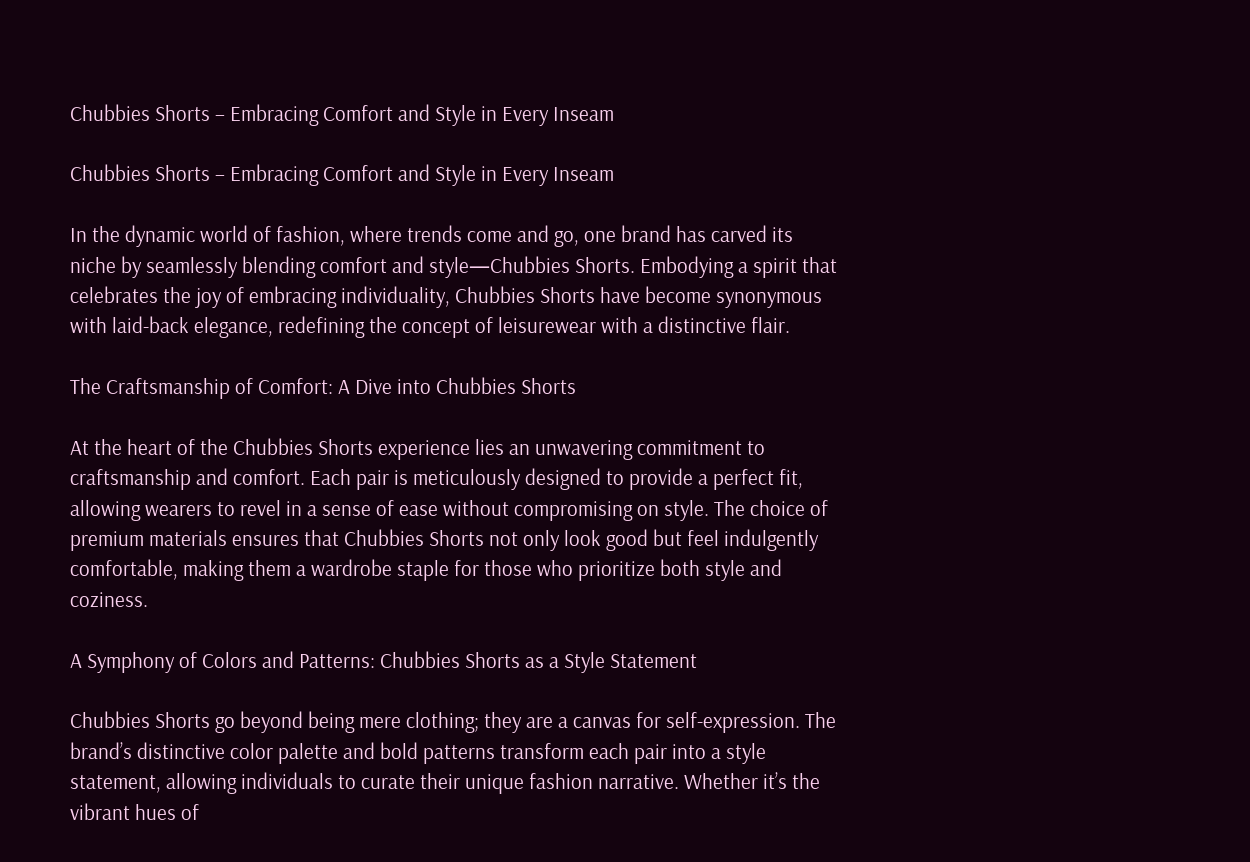Chubbies Shorts – Embracing Comfort and Style in Every Inseam

Chubbies Shorts – Embracing Comfort and Style in Every Inseam

In the dynamic world of fashion, where trends come and go, one brand has carved its niche by seamlessly blending comfort and style—Chubbies Shorts. Embodying a spirit that celebrates the joy of embracing individuality, Chubbies Shorts have become synonymous with laid-back elegance, redefining the concept of leisurewear with a distinctive flair.

The Craftsmanship of Comfort: A Dive into Chubbies Shorts

At the heart of the Chubbies Shorts experience lies an unwavering commitment to craftsmanship and comfort. Each pair is meticulously designed to provide a perfect fit, allowing wearers to revel in a sense of ease without compromising on style. The choice of premium materials ensures that Chubbies Shorts not only look good but feel indulgently comfortable, making them a wardrobe staple for those who prioritize both style and coziness.

A Symphony of Colors and Patterns: Chubbies Shorts as a Style Statement

Chubbies Shorts go beyond being mere clothing; they are a canvas for self-expression. The brand’s distinctive color palette and bold patterns transform each pair into a style statement, allowing individuals to curate their unique fashion narrative. Whether it’s the vibrant hues of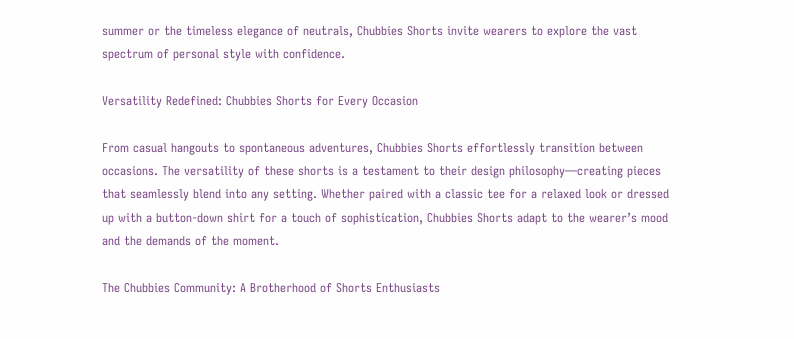summer or the timeless elegance of neutrals, Chubbies Shorts invite wearers to explore the vast spectrum of personal style with confidence.

Versatility Redefined: Chubbies Shorts for Every Occasion

From casual hangouts to spontaneous adventures, Chubbies Shorts effortlessly transition between occasions. The versatility of these shorts is a testament to their design philosophy—creating pieces that seamlessly blend into any setting. Whether paired with a classic tee for a relaxed look or dressed up with a button-down shirt for a touch of sophistication, Chubbies Shorts adapt to the wearer’s mood and the demands of the moment.

The Chubbies Community: A Brotherhood of Shorts Enthusiasts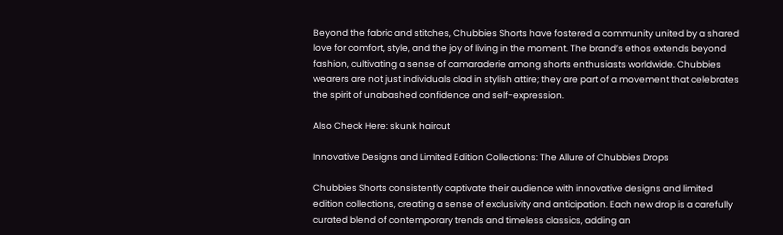Beyond the fabric and stitches, Chubbies Shorts have fostered a community united by a shared love for comfort, style, and the joy of living in the moment. The brand’s ethos extends beyond fashion, cultivating a sense of camaraderie among shorts enthusiasts worldwide. Chubbies wearers are not just individuals clad in stylish attire; they are part of a movement that celebrates the spirit of unabashed confidence and self-expression.

Also Check Here: skunk haircut

Innovative Designs and Limited Edition Collections: The Allure of Chubbies Drops

Chubbies Shorts consistently captivate their audience with innovative designs and limited edition collections, creating a sense of exclusivity and anticipation. Each new drop is a carefully curated blend of contemporary trends and timeless classics, adding an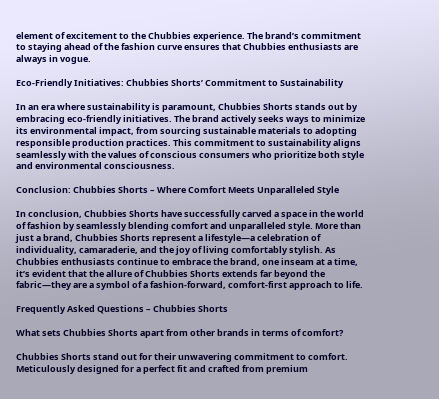element of excitement to the Chubbies experience. The brand’s commitment to staying ahead of the fashion curve ensures that Chubbies enthusiasts are always in vogue.

Eco-Friendly Initiatives: Chubbies Shorts’ Commitment to Sustainability

In an era where sustainability is paramount, Chubbies Shorts stands out by embracing eco-friendly initiatives. The brand actively seeks ways to minimize its environmental impact, from sourcing sustainable materials to adopting responsible production practices. This commitment to sustainability aligns seamlessly with the values of conscious consumers who prioritize both style and environmental consciousness.

Conclusion: Chubbies Shorts – Where Comfort Meets Unparalleled Style

In conclusion, Chubbies Shorts have successfully carved a space in the world of fashion by seamlessly blending comfort and unparalleled style. More than just a brand, Chubbies Shorts represent a lifestyle—a celebration of individuality, camaraderie, and the joy of living comfortably stylish. As Chubbies enthusiasts continue to embrace the brand, one inseam at a time, it’s evident that the allure of Chubbies Shorts extends far beyond the fabric—they are a symbol of a fashion-forward, comfort-first approach to life.

Frequently Asked Questions – Chubbies Shorts

What sets Chubbies Shorts apart from other brands in terms of comfort?

Chubbies Shorts stand out for their unwavering commitment to comfort. Meticulously designed for a perfect fit and crafted from premium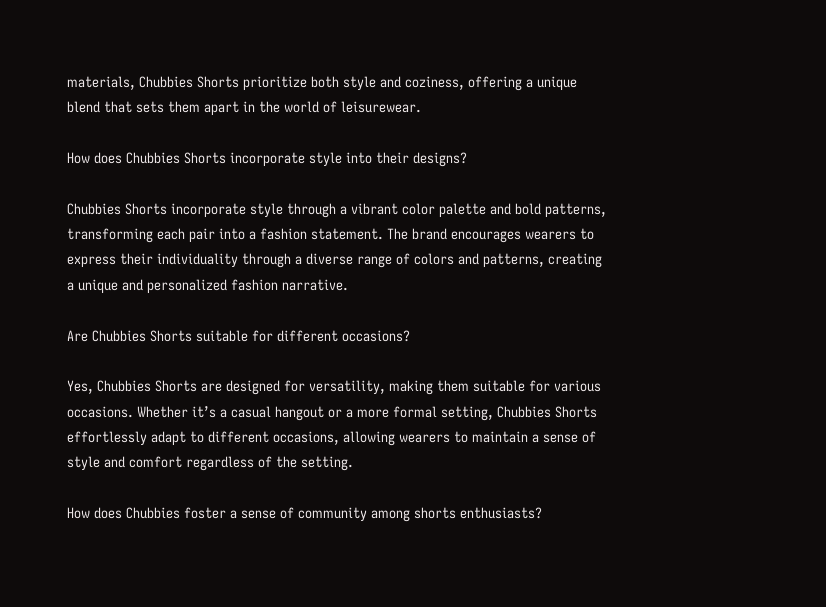materials, Chubbies Shorts prioritize both style and coziness, offering a unique blend that sets them apart in the world of leisurewear.

How does Chubbies Shorts incorporate style into their designs?

Chubbies Shorts incorporate style through a vibrant color palette and bold patterns, transforming each pair into a fashion statement. The brand encourages wearers to express their individuality through a diverse range of colors and patterns, creating a unique and personalized fashion narrative.

Are Chubbies Shorts suitable for different occasions?

Yes, Chubbies Shorts are designed for versatility, making them suitable for various occasions. Whether it’s a casual hangout or a more formal setting, Chubbies Shorts effortlessly adapt to different occasions, allowing wearers to maintain a sense of style and comfort regardless of the setting.

How does Chubbies foster a sense of community among shorts enthusiasts?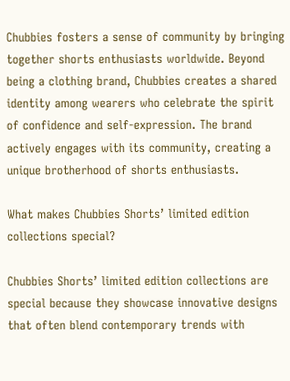Chubbies fosters a sense of community by bringing together shorts enthusiasts worldwide. Beyond being a clothing brand, Chubbies creates a shared identity among wearers who celebrate the spirit of confidence and self-expression. The brand actively engages with its community, creating a unique brotherhood of shorts enthusiasts.

What makes Chubbies Shorts’ limited edition collections special?

Chubbies Shorts’ limited edition collections are special because they showcase innovative designs that often blend contemporary trends with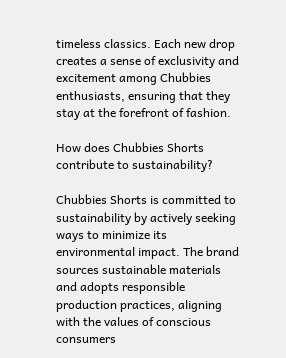timeless classics. Each new drop creates a sense of exclusivity and excitement among Chubbies enthusiasts, ensuring that they stay at the forefront of fashion.

How does Chubbies Shorts contribute to sustainability?

Chubbies Shorts is committed to sustainability by actively seeking ways to minimize its environmental impact. The brand sources sustainable materials and adopts responsible production practices, aligning with the values of conscious consumers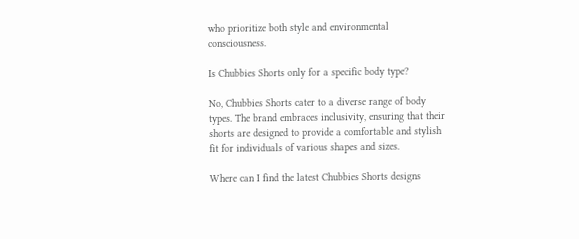who prioritize both style and environmental consciousness.

Is Chubbies Shorts only for a specific body type?

No, Chubbies Shorts cater to a diverse range of body types. The brand embraces inclusivity, ensuring that their shorts are designed to provide a comfortable and stylish fit for individuals of various shapes and sizes.

Where can I find the latest Chubbies Shorts designs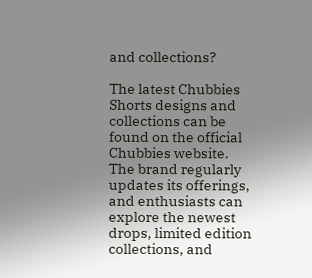and collections?

The latest Chubbies Shorts designs and collections can be found on the official Chubbies website. The brand regularly updates its offerings, and enthusiasts can explore the newest drops, limited edition collections, and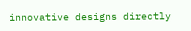innovative designs directly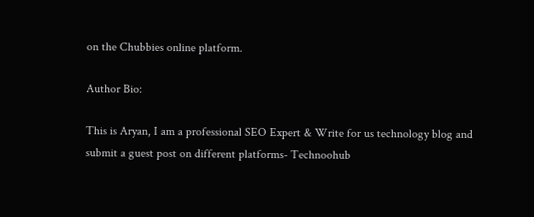on the Chubbies online platform.

Author Bio:

This is Aryan, I am a professional SEO Expert & Write for us technology blog and submit a guest post on different platforms- Technoohub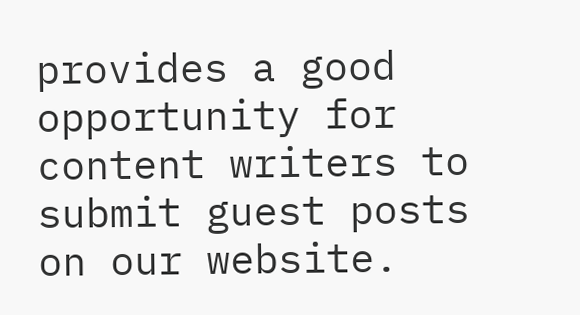provides a good opportunity for content writers to submit guest posts on our website.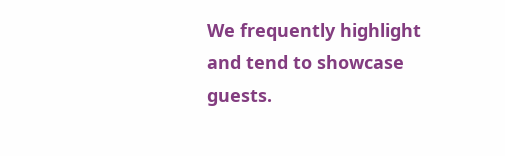We frequently highlight and tend to showcase guests.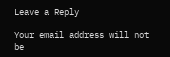Leave a Reply

Your email address will not be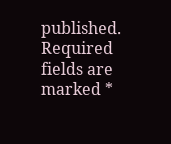published. Required fields are marked *